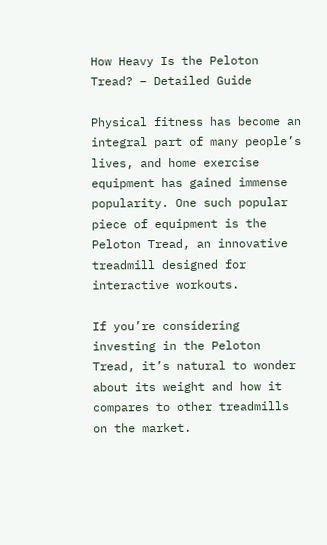How Heavy Is the Peloton Tread? – Detailed Guide

Physical fitness has become an integral part of many people’s lives, and home exercise equipment has gained immense popularity. One such popular piece of equipment is the Peloton Tread, an innovative treadmill designed for interactive workouts.

If you’re considering investing in the Peloton Tread, it’s natural to wonder about its weight and how it compares to other treadmills on the market.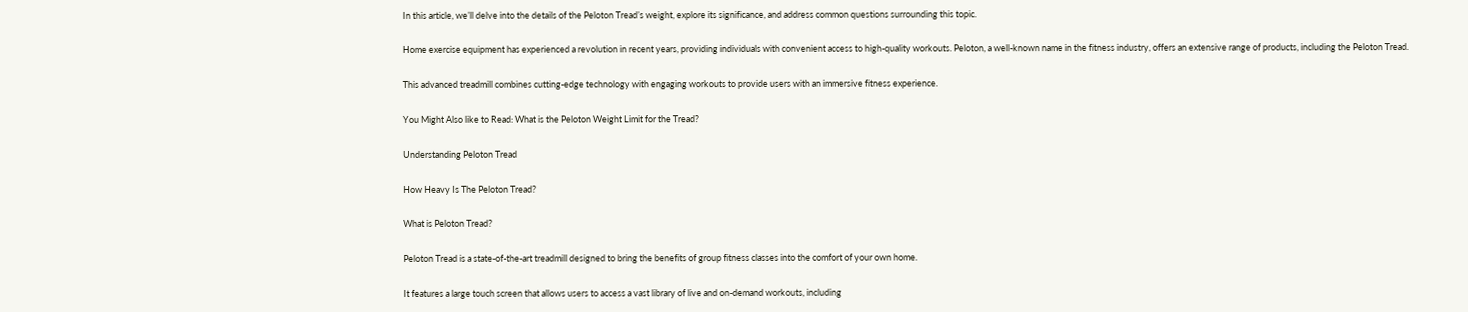In this article, we’ll delve into the details of the Peloton Tread’s weight, explore its significance, and address common questions surrounding this topic.

Home exercise equipment has experienced a revolution in recent years, providing individuals with convenient access to high-quality workouts. Peloton, a well-known name in the fitness industry, offers an extensive range of products, including the Peloton Tread.

This advanced treadmill combines cutting-edge technology with engaging workouts to provide users with an immersive fitness experience.

You Might Also like to Read: What is the Peloton Weight Limit for the Tread?

Understanding Peloton Tread

How Heavy Is The Peloton Tread?

What is Peloton Tread?

Peloton Tread is a state-of-the-art treadmill designed to bring the benefits of group fitness classes into the comfort of your own home.

It features a large touch screen that allows users to access a vast library of live and on-demand workouts, including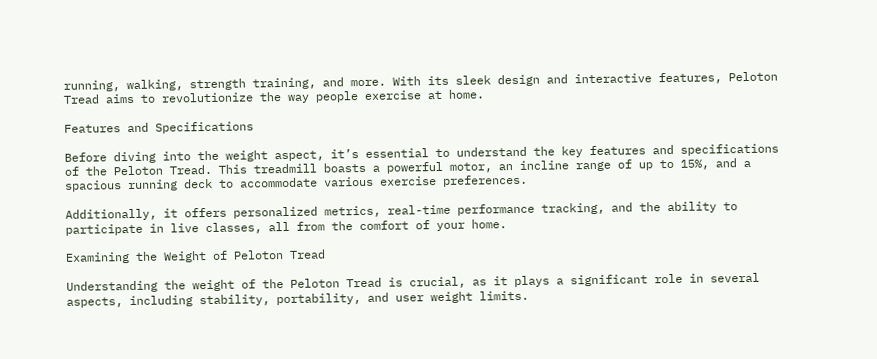running, walking, strength training, and more. With its sleek design and interactive features, Peloton Tread aims to revolutionize the way people exercise at home.

Features and Specifications

Before diving into the weight aspect, it’s essential to understand the key features and specifications of the Peloton Tread. This treadmill boasts a powerful motor, an incline range of up to 15%, and a spacious running deck to accommodate various exercise preferences.

Additionally, it offers personalized metrics, real-time performance tracking, and the ability to participate in live classes, all from the comfort of your home.

Examining the Weight of Peloton Tread

Understanding the weight of the Peloton Tread is crucial, as it plays a significant role in several aspects, including stability, portability, and user weight limits.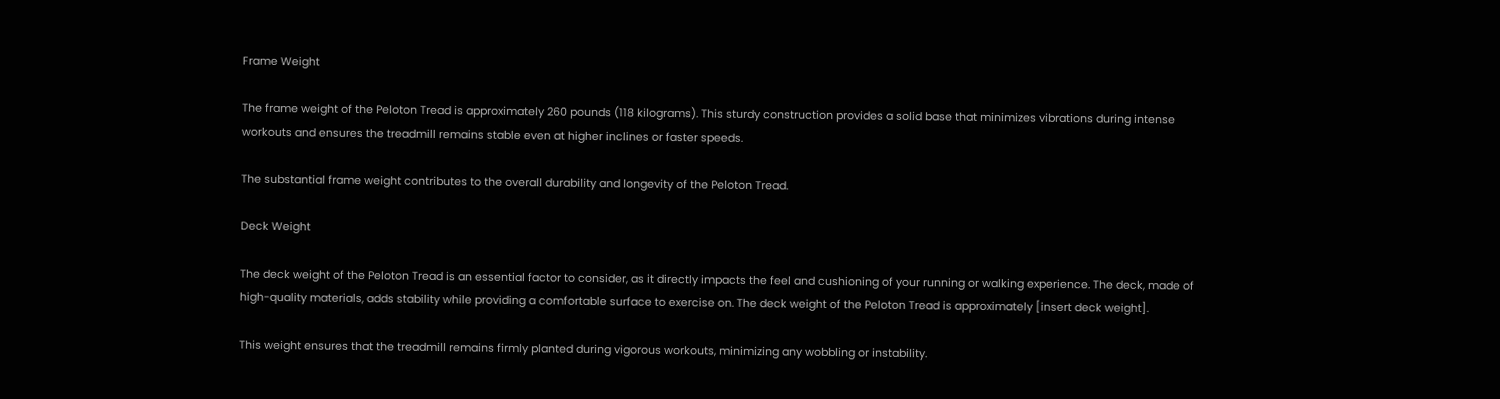Frame Weight

The frame weight of the Peloton Tread is approximately 260 pounds (118 kilograms). This sturdy construction provides a solid base that minimizes vibrations during intense workouts and ensures the treadmill remains stable even at higher inclines or faster speeds.

The substantial frame weight contributes to the overall durability and longevity of the Peloton Tread.

Deck Weight

The deck weight of the Peloton Tread is an essential factor to consider, as it directly impacts the feel and cushioning of your running or walking experience. The deck, made of high-quality materials, adds stability while providing a comfortable surface to exercise on. The deck weight of the Peloton Tread is approximately [insert deck weight].

This weight ensures that the treadmill remains firmly planted during vigorous workouts, minimizing any wobbling or instability.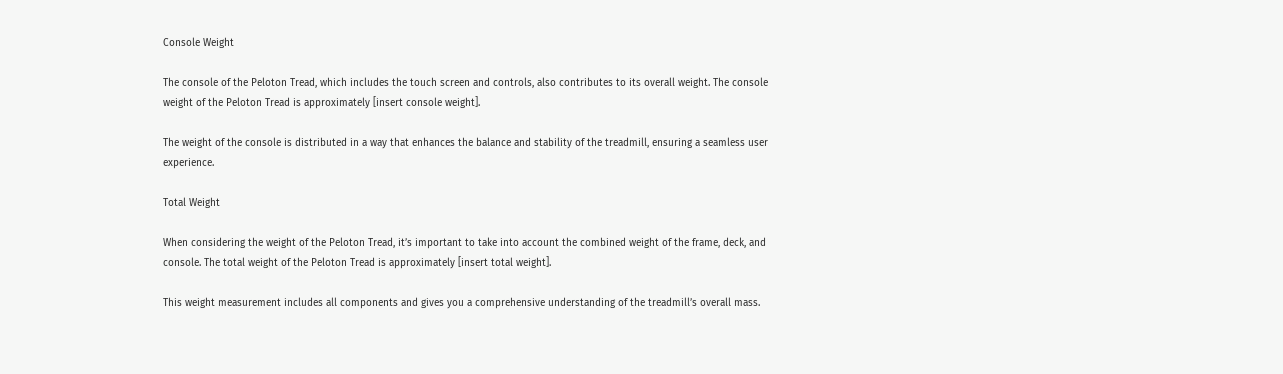Console Weight

The console of the Peloton Tread, which includes the touch screen and controls, also contributes to its overall weight. The console weight of the Peloton Tread is approximately [insert console weight].

The weight of the console is distributed in a way that enhances the balance and stability of the treadmill, ensuring a seamless user experience.

Total Weight

When considering the weight of the Peloton Tread, it’s important to take into account the combined weight of the frame, deck, and console. The total weight of the Peloton Tread is approximately [insert total weight].

This weight measurement includes all components and gives you a comprehensive understanding of the treadmill’s overall mass.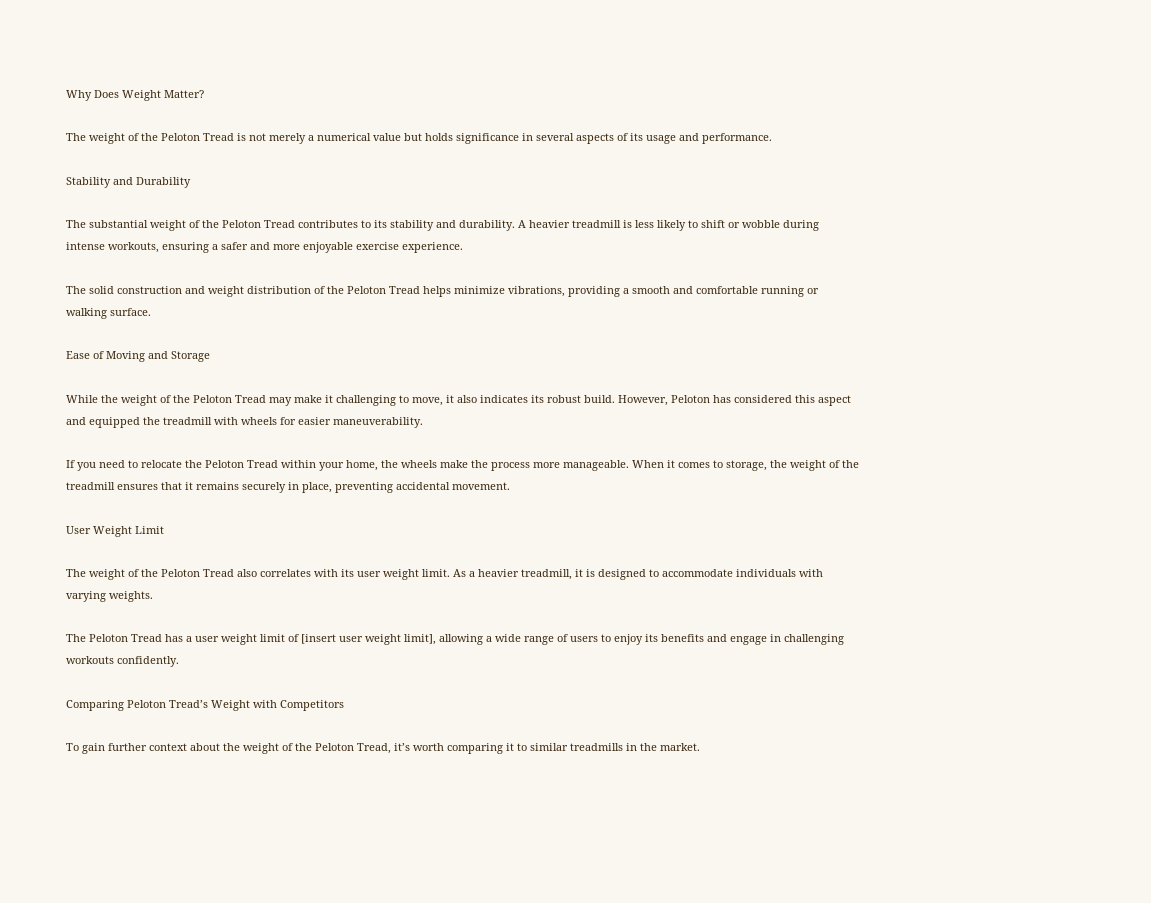Why Does Weight Matter?

The weight of the Peloton Tread is not merely a numerical value but holds significance in several aspects of its usage and performance.

Stability and Durability

The substantial weight of the Peloton Tread contributes to its stability and durability. A heavier treadmill is less likely to shift or wobble during intense workouts, ensuring a safer and more enjoyable exercise experience.

The solid construction and weight distribution of the Peloton Tread helps minimize vibrations, providing a smooth and comfortable running or walking surface.

Ease of Moving and Storage

While the weight of the Peloton Tread may make it challenging to move, it also indicates its robust build. However, Peloton has considered this aspect and equipped the treadmill with wheels for easier maneuverability.

If you need to relocate the Peloton Tread within your home, the wheels make the process more manageable. When it comes to storage, the weight of the treadmill ensures that it remains securely in place, preventing accidental movement.

User Weight Limit

The weight of the Peloton Tread also correlates with its user weight limit. As a heavier treadmill, it is designed to accommodate individuals with varying weights.

The Peloton Tread has a user weight limit of [insert user weight limit], allowing a wide range of users to enjoy its benefits and engage in challenging workouts confidently.

Comparing Peloton Tread’s Weight with Competitors

To gain further context about the weight of the Peloton Tread, it’s worth comparing it to similar treadmills in the market.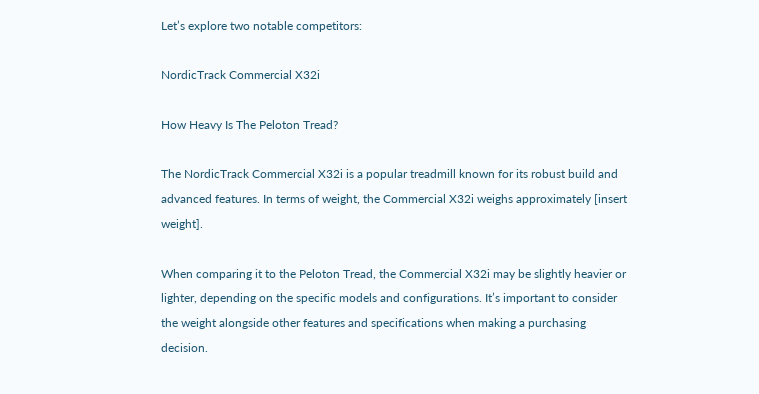Let’s explore two notable competitors:

NordicTrack Commercial X32i

How Heavy Is The Peloton Tread?

The NordicTrack Commercial X32i is a popular treadmill known for its robust build and advanced features. In terms of weight, the Commercial X32i weighs approximately [insert weight].

When comparing it to the Peloton Tread, the Commercial X32i may be slightly heavier or lighter, depending on the specific models and configurations. It’s important to consider the weight alongside other features and specifications when making a purchasing decision.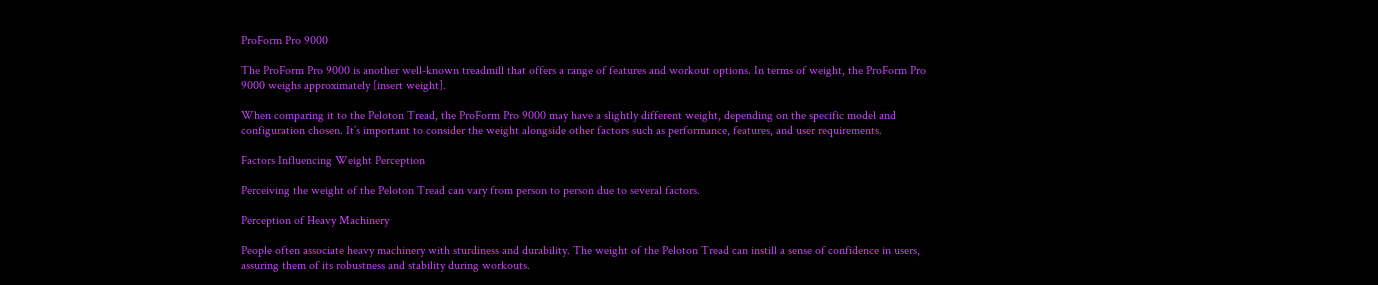ProForm Pro 9000

The ProForm Pro 9000 is another well-known treadmill that offers a range of features and workout options. In terms of weight, the ProForm Pro 9000 weighs approximately [insert weight].

When comparing it to the Peloton Tread, the ProForm Pro 9000 may have a slightly different weight, depending on the specific model and configuration chosen. It’s important to consider the weight alongside other factors such as performance, features, and user requirements.

Factors Influencing Weight Perception

Perceiving the weight of the Peloton Tread can vary from person to person due to several factors.

Perception of Heavy Machinery

People often associate heavy machinery with sturdiness and durability. The weight of the Peloton Tread can instill a sense of confidence in users, assuring them of its robustness and stability during workouts.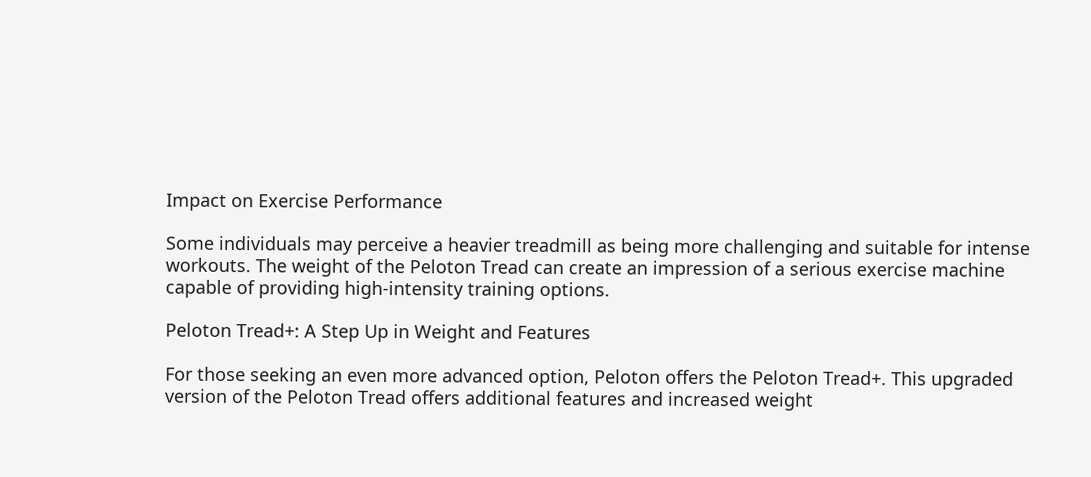Impact on Exercise Performance

Some individuals may perceive a heavier treadmill as being more challenging and suitable for intense workouts. The weight of the Peloton Tread can create an impression of a serious exercise machine capable of providing high-intensity training options.

Peloton Tread+: A Step Up in Weight and Features

For those seeking an even more advanced option, Peloton offers the Peloton Tread+. This upgraded version of the Peloton Tread offers additional features and increased weight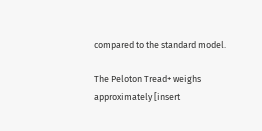compared to the standard model.

The Peloton Tread+ weighs approximately [insert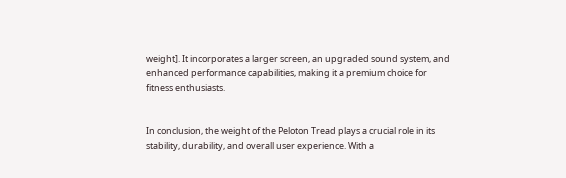weight]. It incorporates a larger screen, an upgraded sound system, and enhanced performance capabilities, making it a premium choice for fitness enthusiasts.


In conclusion, the weight of the Peloton Tread plays a crucial role in its stability, durability, and overall user experience. With a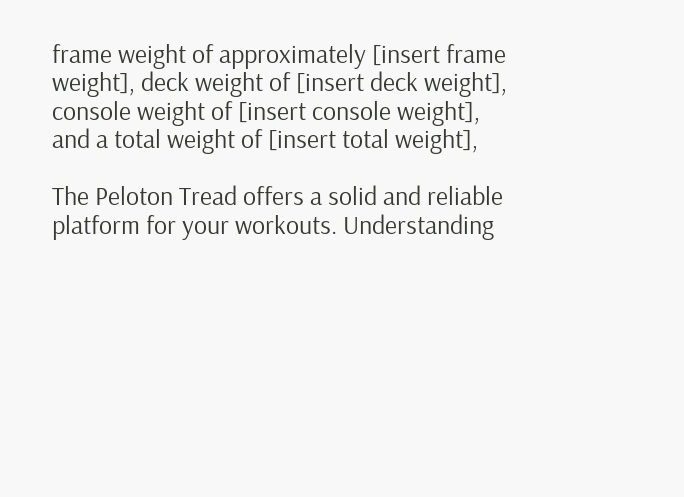frame weight of approximately [insert frame weight], deck weight of [insert deck weight], console weight of [insert console weight], and a total weight of [insert total weight],

The Peloton Tread offers a solid and reliable platform for your workouts. Understanding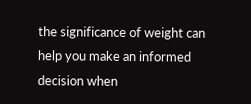the significance of weight can help you make an informed decision when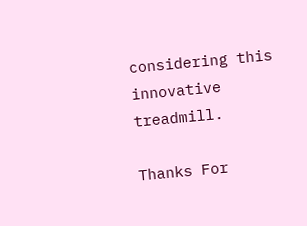considering this innovative treadmill.

Thanks For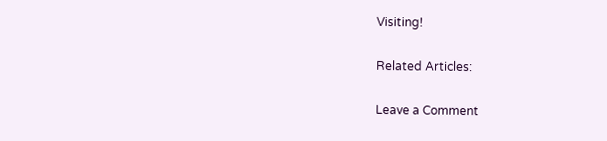Visiting!

Related Articles:

Leave a Comment